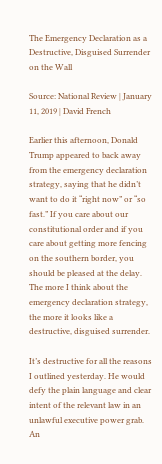The Emergency Declaration as a Destructive, Disguised Surrender on the Wall

Source: National Review | January 11, 2019 | David French

Earlier this afternoon, Donald Trump appeared to back away from the emergency declaration strategy, saying that he didn’t want to do it “right now” or “so fast.” If you care about our constitutional order and if you care about getting more fencing on the southern border, you should be pleased at the delay. The more I think about the emergency declaration strategy, the more it looks like a destructive, disguised surrender.

It’s destructive for all the reasons I outlined yesterday. He would defy the plain language and clear intent of the relevant law in an unlawful executive power grab. An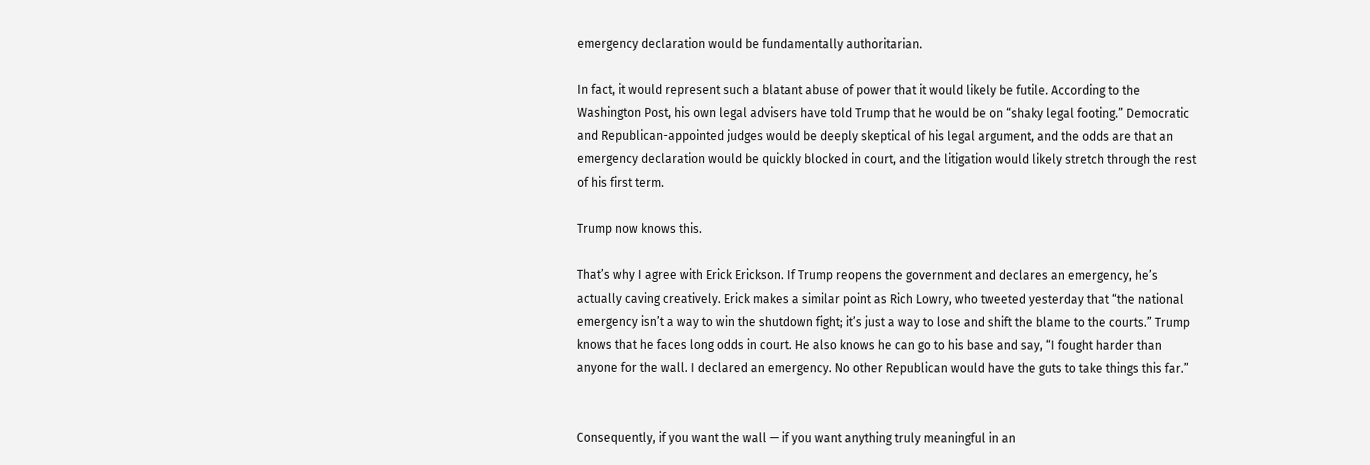emergency declaration would be fundamentally authoritarian.

In fact, it would represent such a blatant abuse of power that it would likely be futile. According to the Washington Post, his own legal advisers have told Trump that he would be on “shaky legal footing.” Democratic and Republican-appointed judges would be deeply skeptical of his legal argument, and the odds are that an emergency declaration would be quickly blocked in court, and the litigation would likely stretch through the rest of his first term.

Trump now knows this.

That’s why I agree with Erick Erickson. If Trump reopens the government and declares an emergency, he’s actually caving creatively. Erick makes a similar point as Rich Lowry, who tweeted yesterday that “the national emergency isn’t a way to win the shutdown fight; it’s just a way to lose and shift the blame to the courts.” Trump knows that he faces long odds in court. He also knows he can go to his base and say, “I fought harder than anyone for the wall. I declared an emergency. No other Republican would have the guts to take things this far.”


Consequently, if you want the wall — if you want anything truly meaningful in an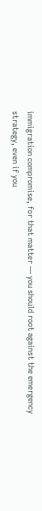immigration compromise, for that matter — you should root against the emergency strategy, even if you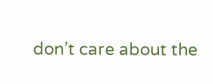don’t care about the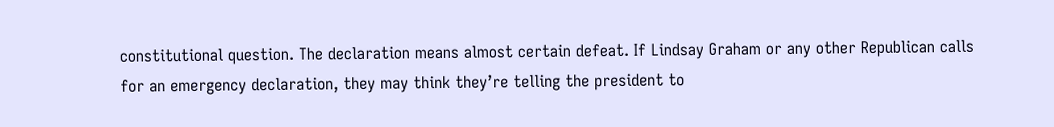constitutional question. The declaration means almost certain defeat. If Lindsay Graham or any other Republican calls for an emergency declaration, they may think they’re telling the president to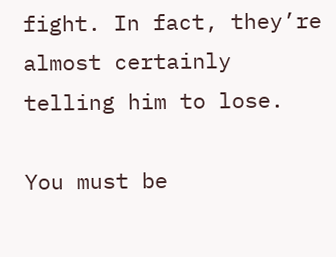fight. In fact, they’re almost certainly telling him to lose.

You must be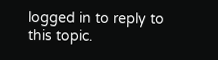logged in to reply to this topic.